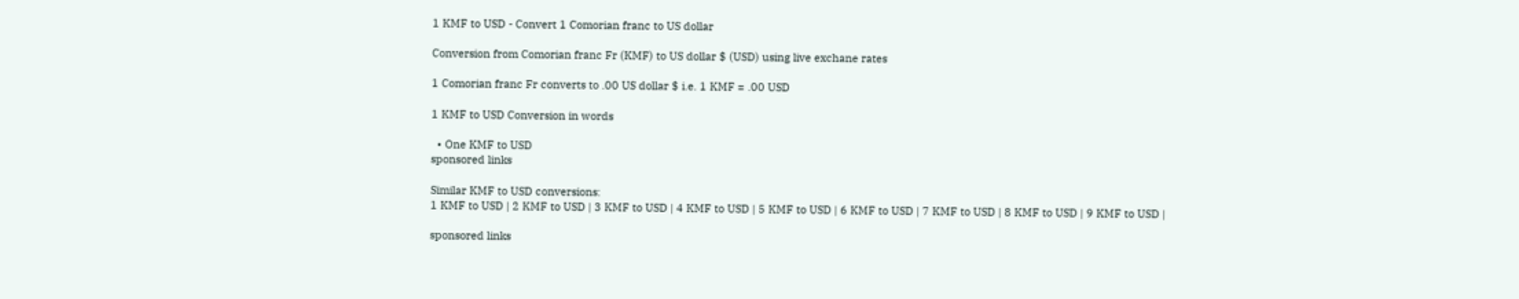1 KMF to USD - Convert 1 Comorian franc to US dollar

Conversion from Comorian franc Fr (KMF) to US dollar $ (USD) using live exchane rates

1 Comorian franc Fr converts to .00 US dollar $ i.e. 1 KMF = .00 USD

1 KMF to USD Conversion in words

  • One KMF to USD
sponsored links

Similar KMF to USD conversions:
1 KMF to USD | 2 KMF to USD | 3 KMF to USD | 4 KMF to USD | 5 KMF to USD | 6 KMF to USD | 7 KMF to USD | 8 KMF to USD | 9 KMF to USD |

sponsored links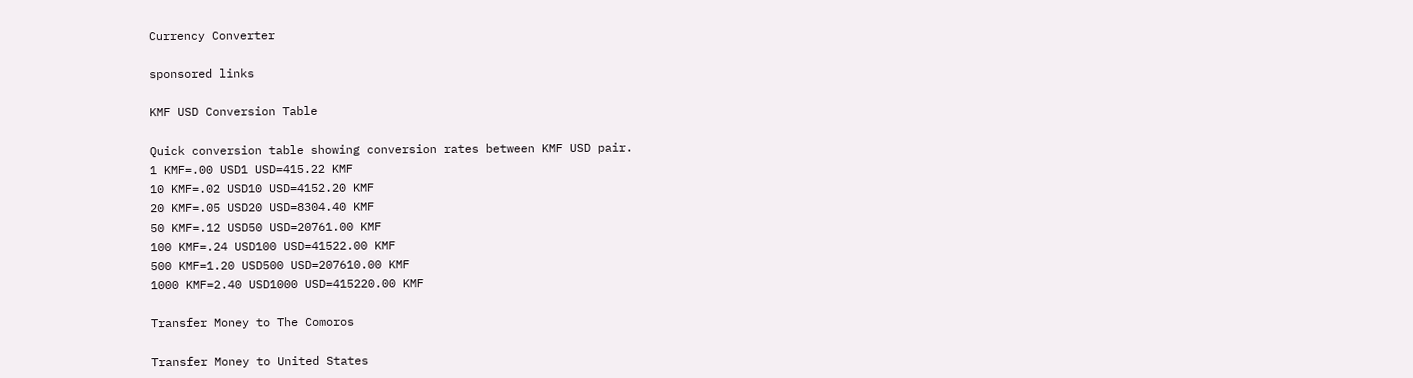Currency Converter

sponsored links

KMF USD Conversion Table

Quick conversion table showing conversion rates between KMF USD pair.
1 KMF=.00 USD1 USD=415.22 KMF
10 KMF=.02 USD10 USD=4152.20 KMF
20 KMF=.05 USD20 USD=8304.40 KMF
50 KMF=.12 USD50 USD=20761.00 KMF
100 KMF=.24 USD100 USD=41522.00 KMF
500 KMF=1.20 USD500 USD=207610.00 KMF
1000 KMF=2.40 USD1000 USD=415220.00 KMF

Transfer Money to The Comoros

Transfer Money to United States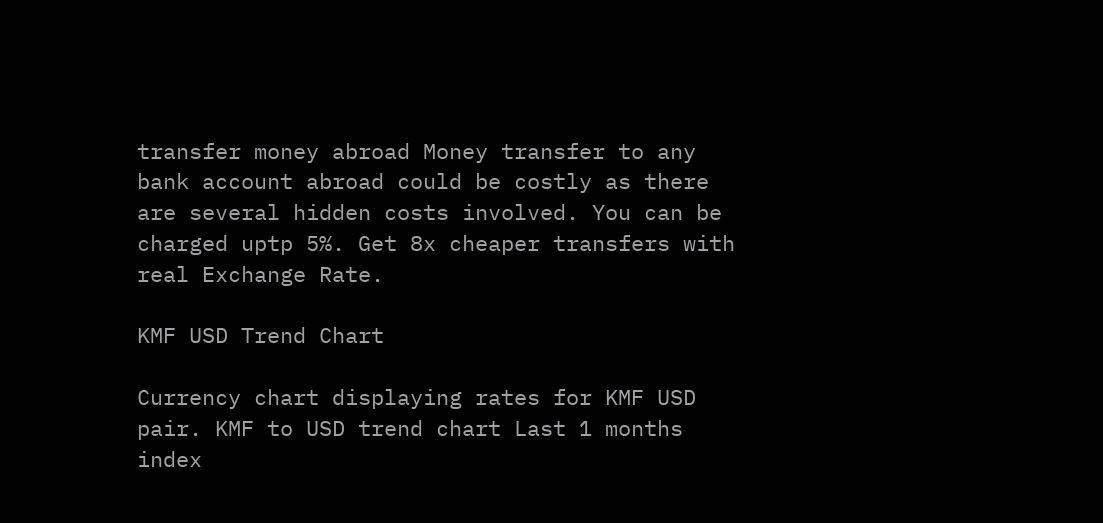transfer money abroad Money transfer to any bank account abroad could be costly as there are several hidden costs involved. You can be charged uptp 5%. Get 8x cheaper transfers with real Exchange Rate.

KMF USD Trend Chart

Currency chart displaying rates for KMF USD pair. KMF to USD trend chart Last 1 months index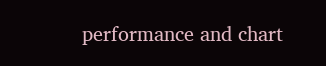performance and chart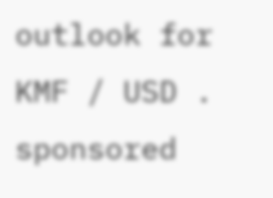outlook for KMF / USD .
sponsored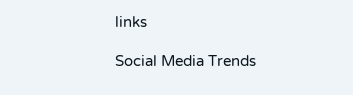links

Social Media Trends